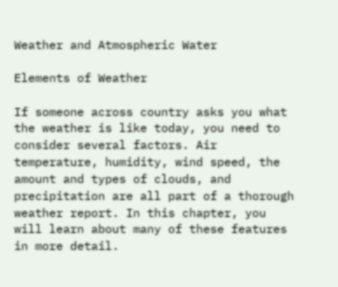Weather and Atmospheric Water

Elements of Weather

If someone across country asks you what the weather is like today, you need to consider several factors. Air temperature, humidity, wind speed, the amount and types of clouds, and precipitation are all part of a thorough weather report. In this chapter, you will learn about many of these features in more detail.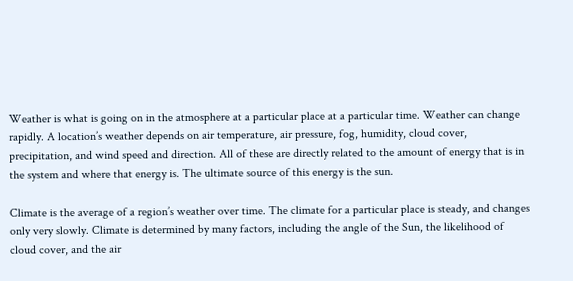Weather is what is going on in the atmosphere at a particular place at a particular time. Weather can change rapidly. A location’s weather depends on air temperature, air pressure, fog, humidity, cloud cover, precipitation, and wind speed and direction. All of these are directly related to the amount of energy that is in the system and where that energy is. The ultimate source of this energy is the sun.

Climate is the average of a region’s weather over time. The climate for a particular place is steady, and changes only very slowly. Climate is determined by many factors, including the angle of the Sun, the likelihood of cloud cover, and the air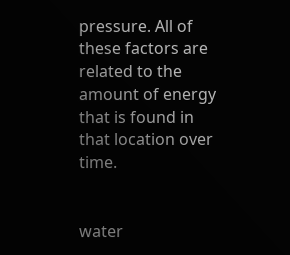pressure. All of these factors are related to the amount of energy that is found in that location over time.


water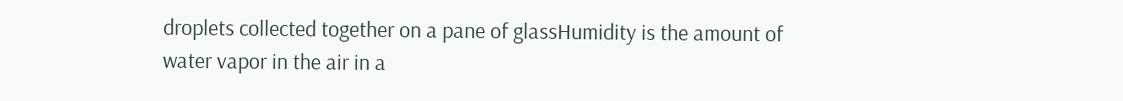droplets collected together on a pane of glassHumidity is the amount of water vapor in the air in a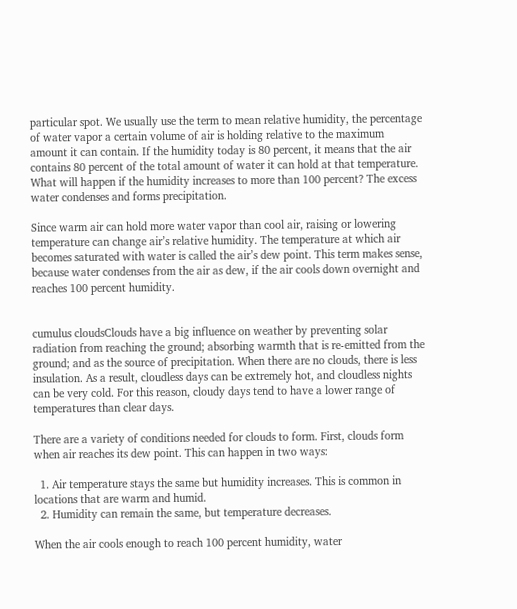particular spot. We usually use the term to mean relative humidity, the percentage of water vapor a certain volume of air is holding relative to the maximum amount it can contain. If the humidity today is 80 percent, it means that the air contains 80 percent of the total amount of water it can hold at that temperature. What will happen if the humidity increases to more than 100 percent? The excess water condenses and forms precipitation.

Since warm air can hold more water vapor than cool air, raising or lowering temperature can change air’s relative humidity. The temperature at which air becomes saturated with water is called the air’s dew point. This term makes sense, because water condenses from the air as dew, if the air cools down overnight and reaches 100 percent humidity.


cumulus cloudsClouds have a big influence on weather by preventing solar radiation from reaching the ground; absorbing warmth that is re-emitted from the ground; and as the source of precipitation. When there are no clouds, there is less insulation. As a result, cloudless days can be extremely hot, and cloudless nights can be very cold. For this reason, cloudy days tend to have a lower range of temperatures than clear days.

There are a variety of conditions needed for clouds to form. First, clouds form when air reaches its dew point. This can happen in two ways:

  1. Air temperature stays the same but humidity increases. This is common in locations that are warm and humid.
  2. Humidity can remain the same, but temperature decreases.

When the air cools enough to reach 100 percent humidity, water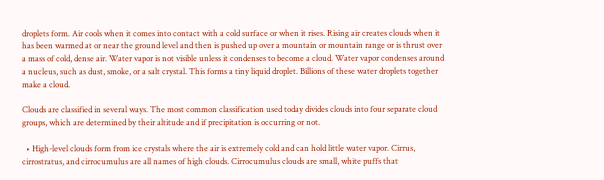droplets form. Air cools when it comes into contact with a cold surface or when it rises. Rising air creates clouds when it has been warmed at or near the ground level and then is pushed up over a mountain or mountain range or is thrust over a mass of cold, dense air. Water vapor is not visible unless it condenses to become a cloud. Water vapor condenses around a nucleus, such as dust, smoke, or a salt crystal. This forms a tiny liquid droplet. Billions of these water droplets together make a cloud.

Clouds are classified in several ways. The most common classification used today divides clouds into four separate cloud groups, which are determined by their altitude and if precipitation is occurring or not.

  • High-level clouds form from ice crystals where the air is extremely cold and can hold little water vapor. Cirrus, cirrostratus, and cirrocumulus are all names of high clouds. Cirrocumulus clouds are small, white puffs that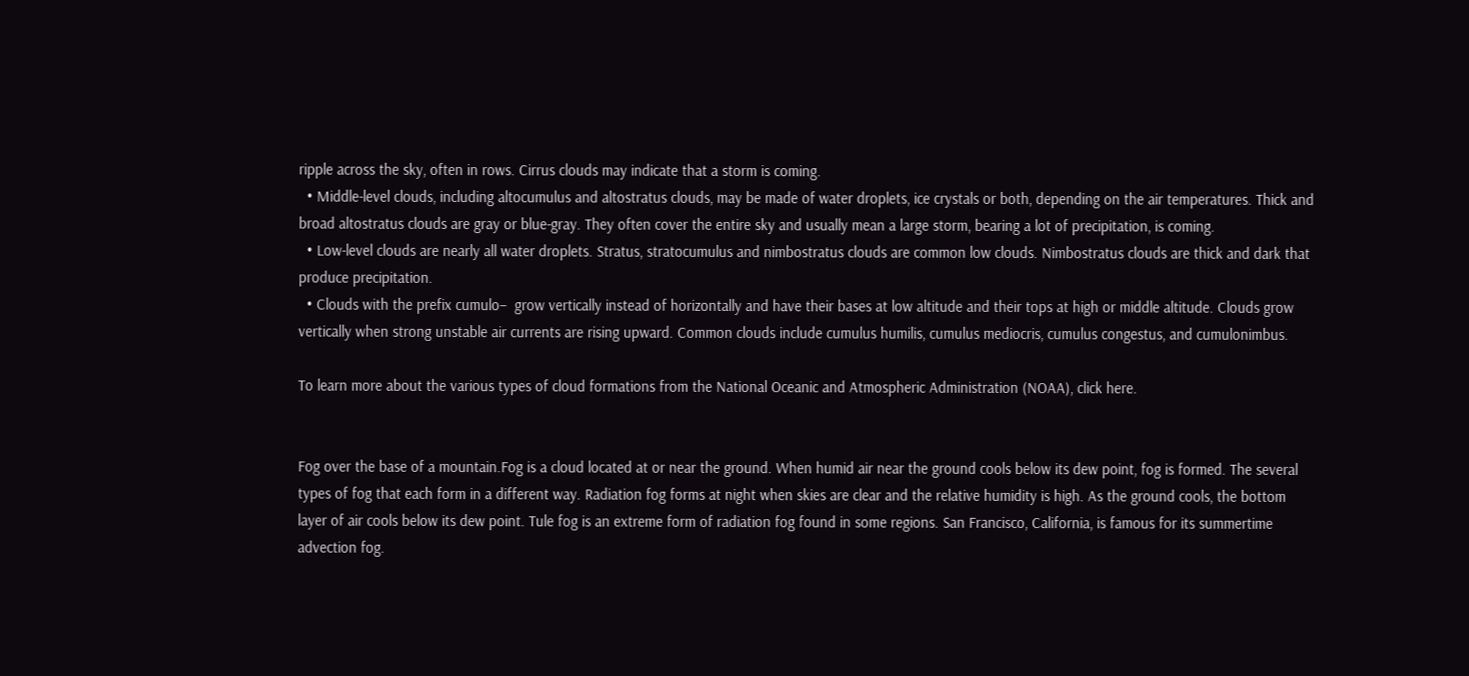ripple across the sky, often in rows. Cirrus clouds may indicate that a storm is coming.
  • Middle-level clouds, including altocumulus and altostratus clouds, may be made of water droplets, ice crystals or both, depending on the air temperatures. Thick and broad altostratus clouds are gray or blue-gray. They often cover the entire sky and usually mean a large storm, bearing a lot of precipitation, is coming.
  • Low-level clouds are nearly all water droplets. Stratus, stratocumulus and nimbostratus clouds are common low clouds. Nimbostratus clouds are thick and dark that produce precipitation.
  • Clouds with the prefix cumulo–  grow vertically instead of horizontally and have their bases at low altitude and their tops at high or middle altitude. Clouds grow vertically when strong unstable air currents are rising upward. Common clouds include cumulus humilis, cumulus mediocris, cumulus congestus, and cumulonimbus.

To learn more about the various types of cloud formations from the National Oceanic and Atmospheric Administration (NOAA), click here.


Fog over the base of a mountain.Fog is a cloud located at or near the ground. When humid air near the ground cools below its dew point, fog is formed. The several types of fog that each form in a different way. Radiation fog forms at night when skies are clear and the relative humidity is high. As the ground cools, the bottom layer of air cools below its dew point. Tule fog is an extreme form of radiation fog found in some regions. San Francisco, California, is famous for its summertime advection fog.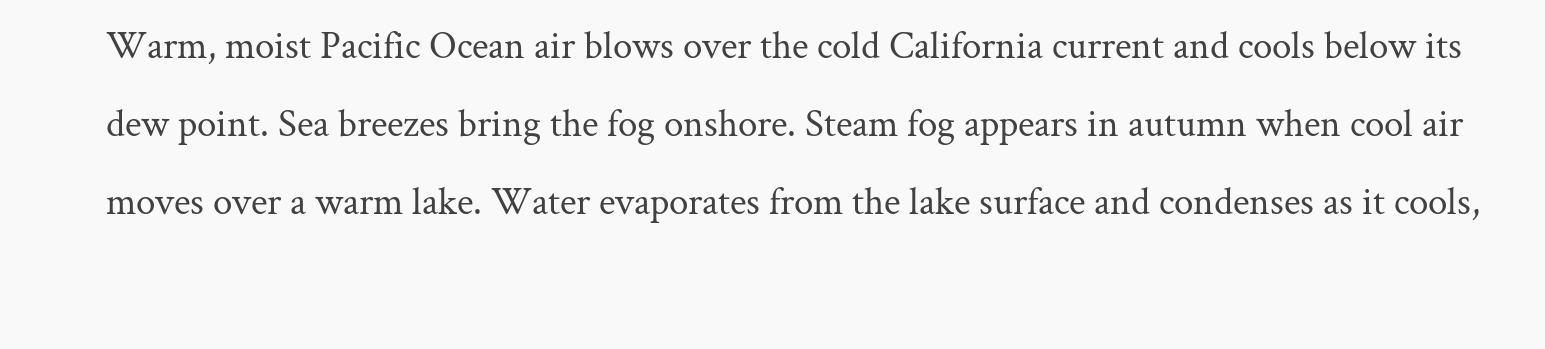Warm, moist Pacific Ocean air blows over the cold California current and cools below its dew point. Sea breezes bring the fog onshore. Steam fog appears in autumn when cool air moves over a warm lake. Water evaporates from the lake surface and condenses as it cools,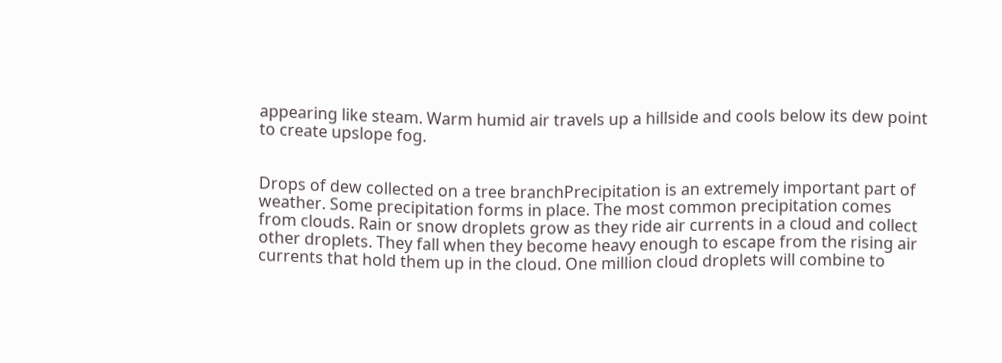appearing like steam. Warm humid air travels up a hillside and cools below its dew point to create upslope fog.


Drops of dew collected on a tree branchPrecipitation is an extremely important part of weather. Some precipitation forms in place. The most common precipitation comes from clouds. Rain or snow droplets grow as they ride air currents in a cloud and collect other droplets. They fall when they become heavy enough to escape from the rising air currents that hold them up in the cloud. One million cloud droplets will combine to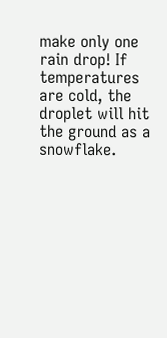make only one rain drop! If temperatures are cold, the droplet will hit the ground as a snowflake.